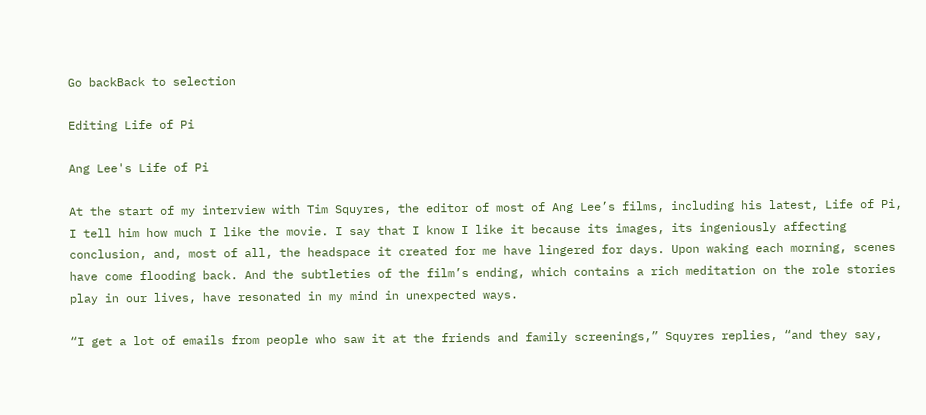Go backBack to selection

Editing Life of Pi

Ang Lee's Life of Pi

At the start of my interview with Tim Squyres, the editor of most of Ang Lee’s films, including his latest, Life of Pi, I tell him how much I like the movie. I say that I know I like it because its images, its ingeniously affecting conclusion, and, most of all, the headspace it created for me have lingered for days. Upon waking each morning, scenes have come flooding back. And the subtleties of the film’s ending, which contains a rich meditation on the role stories play in our lives, have resonated in my mind in unexpected ways.

“I get a lot of emails from people who saw it at the friends and family screenings,” Squyres replies, “and they say,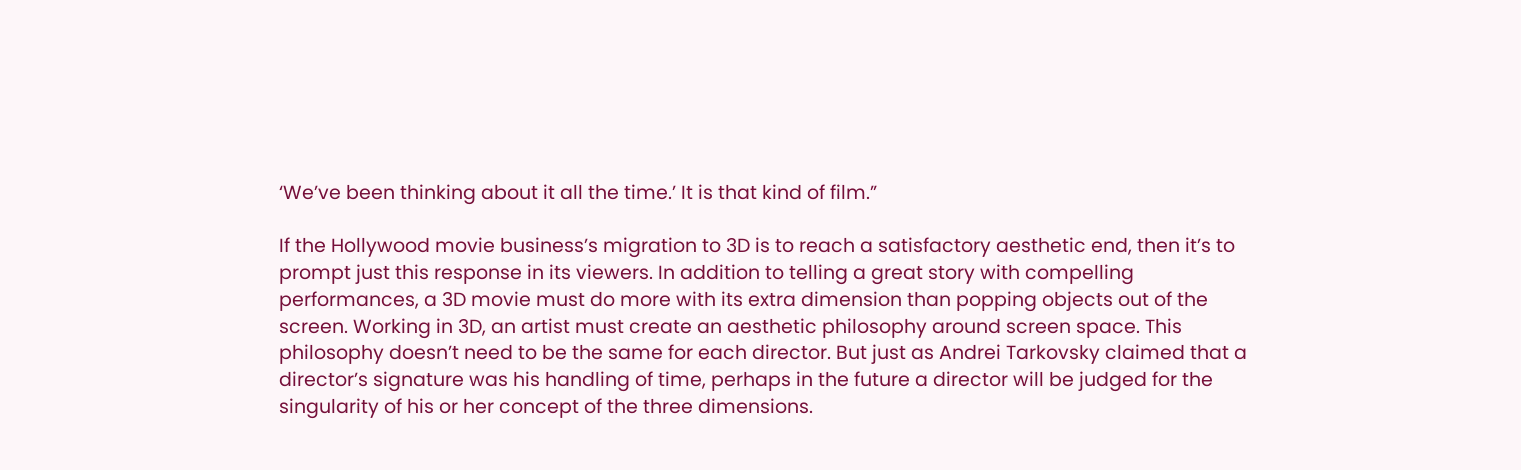‘We’ve been thinking about it all the time.’ It is that kind of film.”

If the Hollywood movie business’s migration to 3D is to reach a satisfactory aesthetic end, then it’s to prompt just this response in its viewers. In addition to telling a great story with compelling performances, a 3D movie must do more with its extra dimension than popping objects out of the screen. Working in 3D, an artist must create an aesthetic philosophy around screen space. This philosophy doesn’t need to be the same for each director. But just as Andrei Tarkovsky claimed that a director’s signature was his handling of time, perhaps in the future a director will be judged for the singularity of his or her concept of the three dimensions.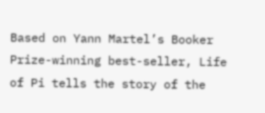Based on Yann Martel’s Booker Prize-winning best-seller, Life of Pi tells the story of the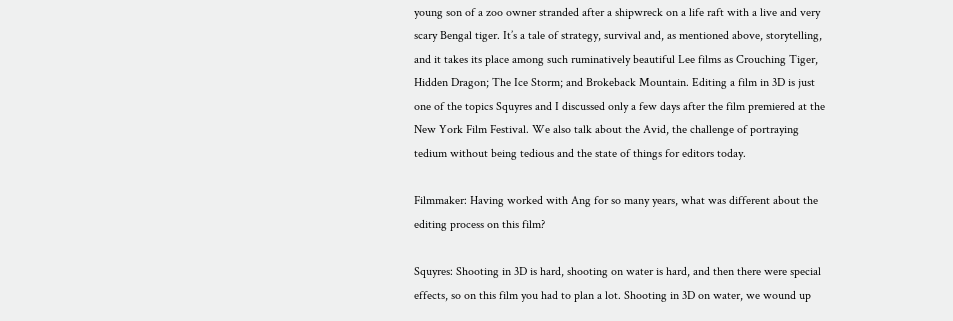young son of a zoo owner stranded after a shipwreck on a life raft with a live and very scary Bengal tiger. It’s a tale of strategy, survival and, as mentioned above, storytelling, and it takes its place among such ruminatively beautiful Lee films as Crouching Tiger, Hidden Dragon; The Ice Storm; and Brokeback Mountain. Editing a film in 3D is just one of the topics Squyres and I discussed only a few days after the film premiered at the New York Film Festival. We also talk about the Avid, the challenge of portraying tedium without being tedious and the state of things for editors today.

Filmmaker: Having worked with Ang for so many years, what was different about the editing process on this film?

Squyres: Shooting in 3D is hard, shooting on water is hard, and then there were special effects, so on this film you had to plan a lot. Shooting in 3D on water, we wound up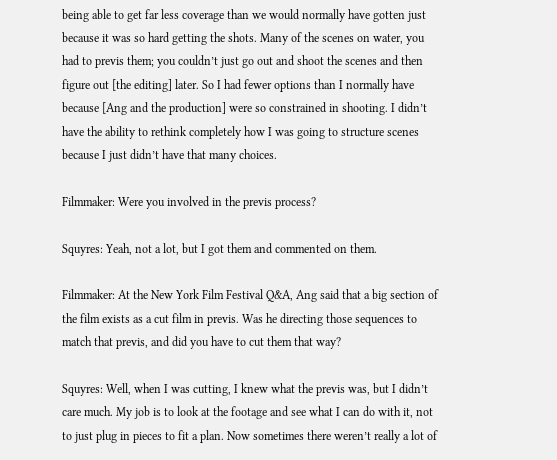being able to get far less coverage than we would normally have gotten just because it was so hard getting the shots. Many of the scenes on water, you had to previs them; you couldn’t just go out and shoot the scenes and then figure out [the editing] later. So I had fewer options than I normally have because [Ang and the production] were so constrained in shooting. I didn’t have the ability to rethink completely how I was going to structure scenes because I just didn’t have that many choices.

Filmmaker: Were you involved in the previs process?

Squyres: Yeah, not a lot, but I got them and commented on them.

Filmmaker: At the New York Film Festival Q&A, Ang said that a big section of the film exists as a cut film in previs. Was he directing those sequences to match that previs, and did you have to cut them that way?

Squyres: Well, when I was cutting, I knew what the previs was, but I didn’t care much. My job is to look at the footage and see what I can do with it, not to just plug in pieces to fit a plan. Now sometimes there weren’t really a lot of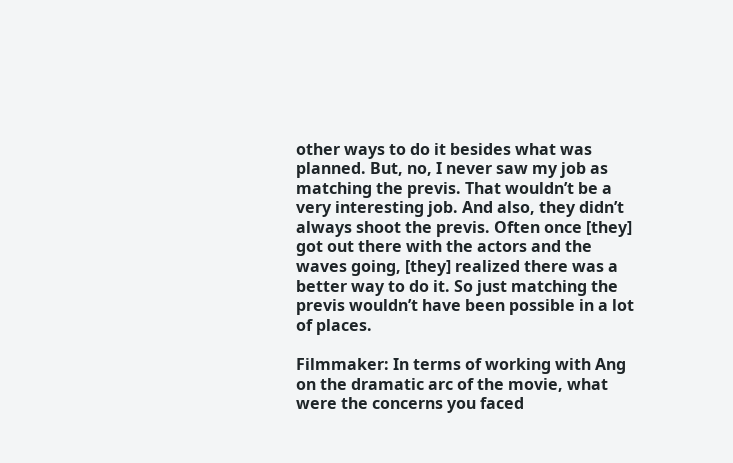other ways to do it besides what was planned. But, no, I never saw my job as matching the previs. That wouldn’t be a very interesting job. And also, they didn’t always shoot the previs. Often once [they] got out there with the actors and the waves going, [they] realized there was a better way to do it. So just matching the previs wouldn’t have been possible in a lot of places.

Filmmaker: In terms of working with Ang on the dramatic arc of the movie, what were the concerns you faced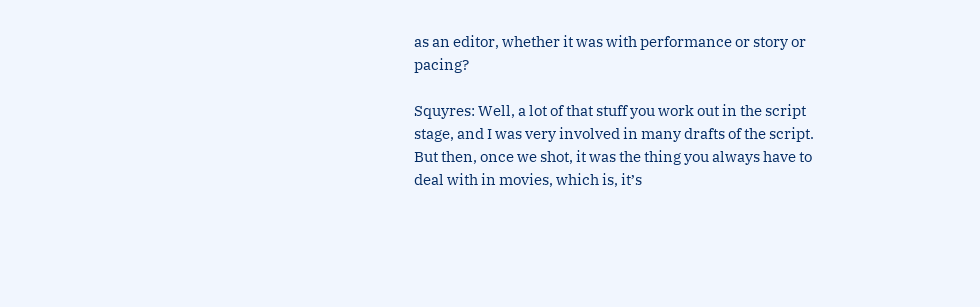as an editor, whether it was with performance or story or pacing?

Squyres: Well, a lot of that stuff you work out in the script stage, and I was very involved in many drafts of the script. But then, once we shot, it was the thing you always have to deal with in movies, which is, it’s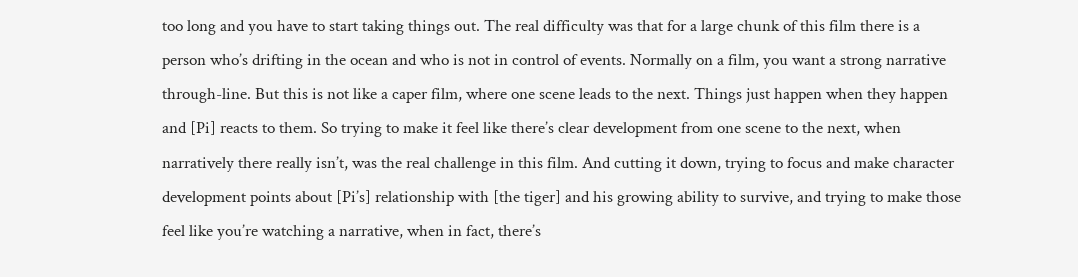too long and you have to start taking things out. The real difficulty was that for a large chunk of this film there is a person who’s drifting in the ocean and who is not in control of events. Normally on a film, you want a strong narrative through-line. But this is not like a caper film, where one scene leads to the next. Things just happen when they happen and [Pi] reacts to them. So trying to make it feel like there’s clear development from one scene to the next, when narratively there really isn’t, was the real challenge in this film. And cutting it down, trying to focus and make character development points about [Pi’s] relationship with [the tiger] and his growing ability to survive, and trying to make those feel like you’re watching a narrative, when in fact, there’s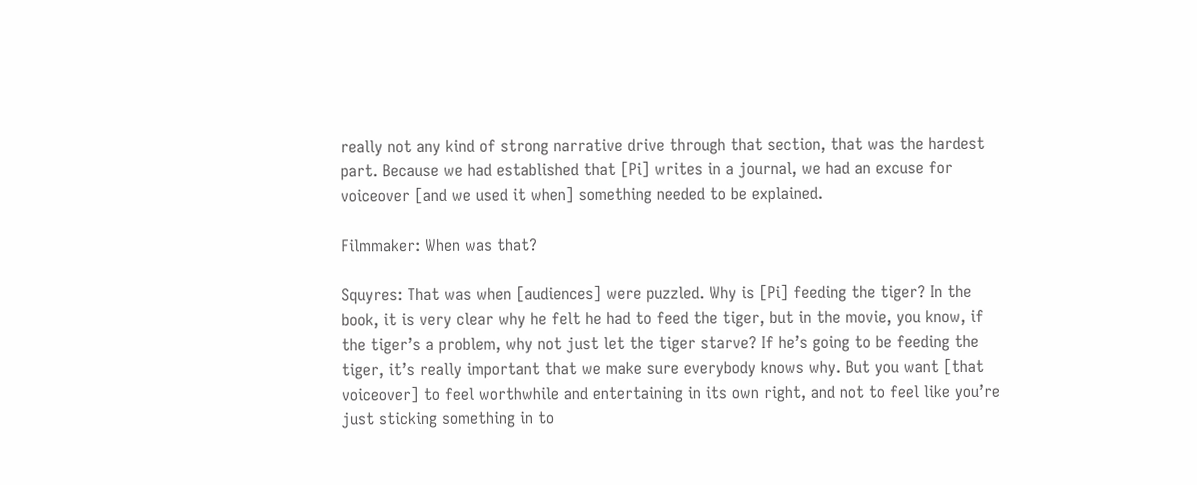really not any kind of strong narrative drive through that section, that was the hardest part. Because we had established that [Pi] writes in a journal, we had an excuse for voiceover [and we used it when] something needed to be explained.

Filmmaker: When was that?

Squyres: That was when [audiences] were puzzled. Why is [Pi] feeding the tiger? In the book, it is very clear why he felt he had to feed the tiger, but in the movie, you know, if the tiger’s a problem, why not just let the tiger starve? If he’s going to be feeding the tiger, it’s really important that we make sure everybody knows why. But you want [that voiceover] to feel worthwhile and entertaining in its own right, and not to feel like you’re just sticking something in to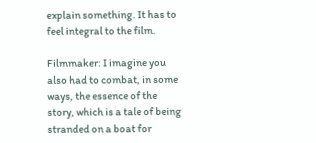explain something. It has to feel integral to the film.

Filmmaker: I imagine you also had to combat, in some ways, the essence of the story, which is a tale of being stranded on a boat for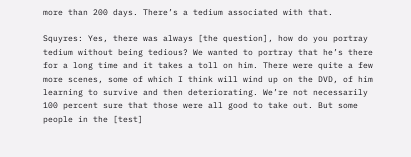more than 200 days. There’s a tedium associated with that.

Squyres: Yes, there was always [the question], how do you portray tedium without being tedious? We wanted to portray that he’s there for a long time and it takes a toll on him. There were quite a few more scenes, some of which I think will wind up on the DVD, of him learning to survive and then deteriorating. We’re not necessarily 100 percent sure that those were all good to take out. But some people in the [test]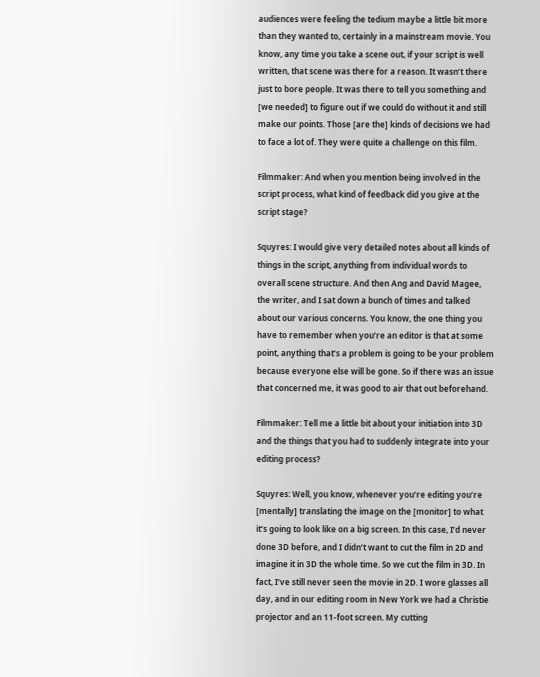audiences were feeling the tedium maybe a little bit more than they wanted to, certainly in a mainstream movie. You know, any time you take a scene out, if your script is well written, that scene was there for a reason. It wasn’t there just to bore people. It was there to tell you something and [we needed] to figure out if we could do without it and still make our points. Those [are the] kinds of decisions we had to face a lot of. They were quite a challenge on this film.

Filmmaker: And when you mention being involved in the script process, what kind of feedback did you give at the script stage?

Squyres: I would give very detailed notes about all kinds of things in the script, anything from individual words to overall scene structure. And then Ang and David Magee, the writer, and I sat down a bunch of times and talked about our various concerns. You know, the one thing you have to remember when you’re an editor is that at some point, anything that’s a problem is going to be your problem because everyone else will be gone. So if there was an issue that concerned me, it was good to air that out beforehand.

Filmmaker: Tell me a little bit about your initiation into 3D and the things that you had to suddenly integrate into your editing process?

Squyres: Well, you know, whenever you’re editing you’re [mentally] translating the image on the [monitor] to what it’s going to look like on a big screen. In this case, I’d never done 3D before, and I didn’t want to cut the film in 2D and imagine it in 3D the whole time. So we cut the film in 3D. In fact, I’ve still never seen the movie in 2D. I wore glasses all day, and in our editing room in New York we had a Christie projector and an 11-foot screen. My cutting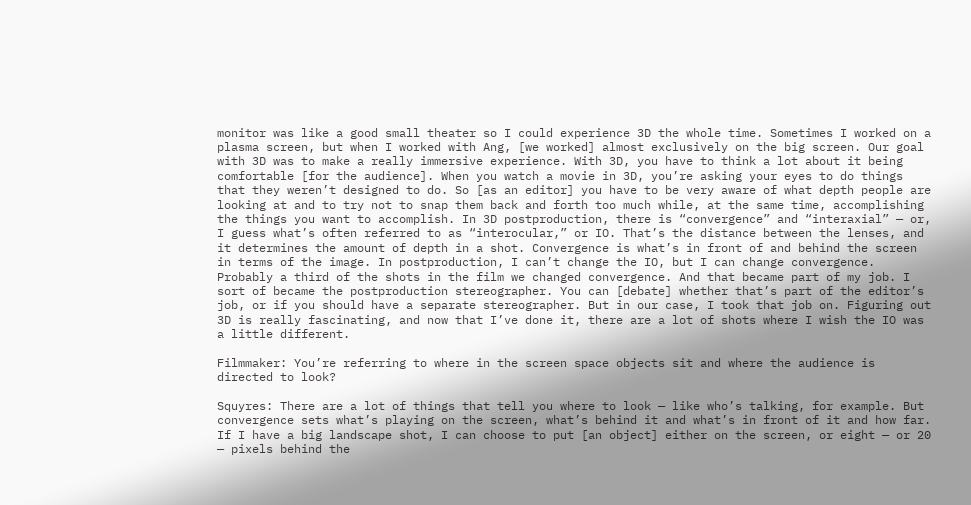monitor was like a good small theater so I could experience 3D the whole time. Sometimes I worked on a plasma screen, but when I worked with Ang, [we worked] almost exclusively on the big screen. Our goal with 3D was to make a really immersive experience. With 3D, you have to think a lot about it being comfortable [for the audience]. When you watch a movie in 3D, you’re asking your eyes to do things that they weren’t designed to do. So [as an editor] you have to be very aware of what depth people are looking at and to try not to snap them back and forth too much while, at the same time, accomplishing the things you want to accomplish. In 3D postproduction, there is “convergence” and “interaxial” — or, I guess what’s often referred to as “interocular,” or IO. That’s the distance between the lenses, and it determines the amount of depth in a shot. Convergence is what’s in front of and behind the screen in terms of the image. In postproduction, I can’t change the IO, but I can change convergence. Probably a third of the shots in the film we changed convergence. And that became part of my job. I sort of became the postproduction stereographer. You can [debate] whether that’s part of the editor’s job, or if you should have a separate stereographer. But in our case, I took that job on. Figuring out 3D is really fascinating, and now that I’ve done it, there are a lot of shots where I wish the IO was a little different.

Filmmaker: You’re referring to where in the screen space objects sit and where the audience is directed to look?

Squyres: There are a lot of things that tell you where to look — like who’s talking, for example. But convergence sets what’s playing on the screen, what’s behind it and what’s in front of it and how far. If I have a big landscape shot, I can choose to put [an object] either on the screen, or eight — or 20 — pixels behind the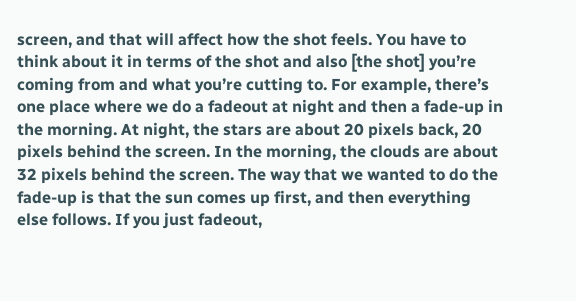screen, and that will affect how the shot feels. You have to think about it in terms of the shot and also [the shot] you’re coming from and what you’re cutting to. For example, there’s one place where we do a fadeout at night and then a fade-up in the morning. At night, the stars are about 20 pixels back, 20 pixels behind the screen. In the morning, the clouds are about 32 pixels behind the screen. The way that we wanted to do the fade-up is that the sun comes up first, and then everything else follows. If you just fadeout,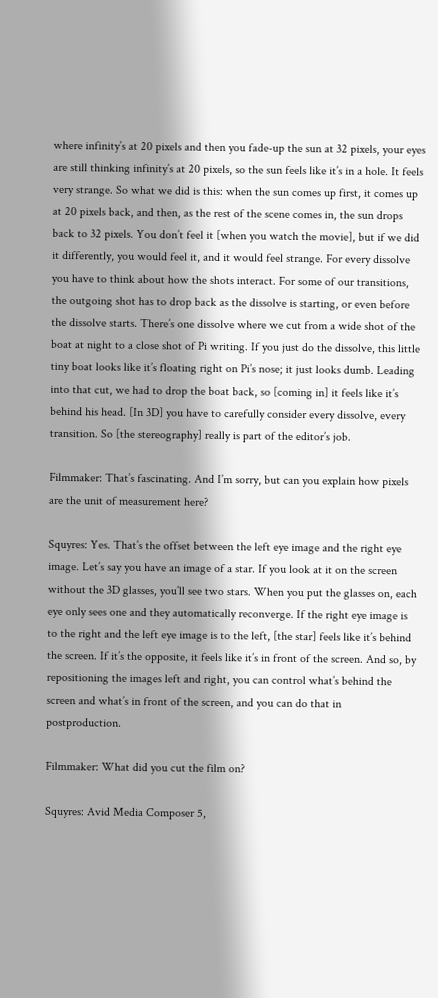where infinity’s at 20 pixels and then you fade-up the sun at 32 pixels, your eyes are still thinking infinity’s at 20 pixels, so the sun feels like it’s in a hole. It feels very strange. So what we did is this: when the sun comes up first, it comes up at 20 pixels back, and then, as the rest of the scene comes in, the sun drops back to 32 pixels. You don’t feel it [when you watch the movie], but if we did it differently, you would feel it, and it would feel strange. For every dissolve you have to think about how the shots interact. For some of our transitions, the outgoing shot has to drop back as the dissolve is starting, or even before the dissolve starts. There’s one dissolve where we cut from a wide shot of the boat at night to a close shot of Pi writing. If you just do the dissolve, this little tiny boat looks like it’s floating right on Pi’s nose; it just looks dumb. Leading into that cut, we had to drop the boat back, so [coming in] it feels like it’s behind his head. [In 3D] you have to carefully consider every dissolve, every transition. So [the stereography] really is part of the editor’s job.

Filmmaker: That’s fascinating. And I’m sorry, but can you explain how pixels are the unit of measurement here?

Squyres: Yes. That’s the offset between the left eye image and the right eye image. Let’s say you have an image of a star. If you look at it on the screen without the 3D glasses, you’ll see two stars. When you put the glasses on, each eye only sees one and they automatically reconverge. If the right eye image is to the right and the left eye image is to the left, [the star] feels like it’s behind the screen. If it’s the opposite, it feels like it’s in front of the screen. And so, by repositioning the images left and right, you can control what’s behind the screen and what’s in front of the screen, and you can do that in postproduction.

Filmmaker: What did you cut the film on?

Squyres: Avid Media Composer 5,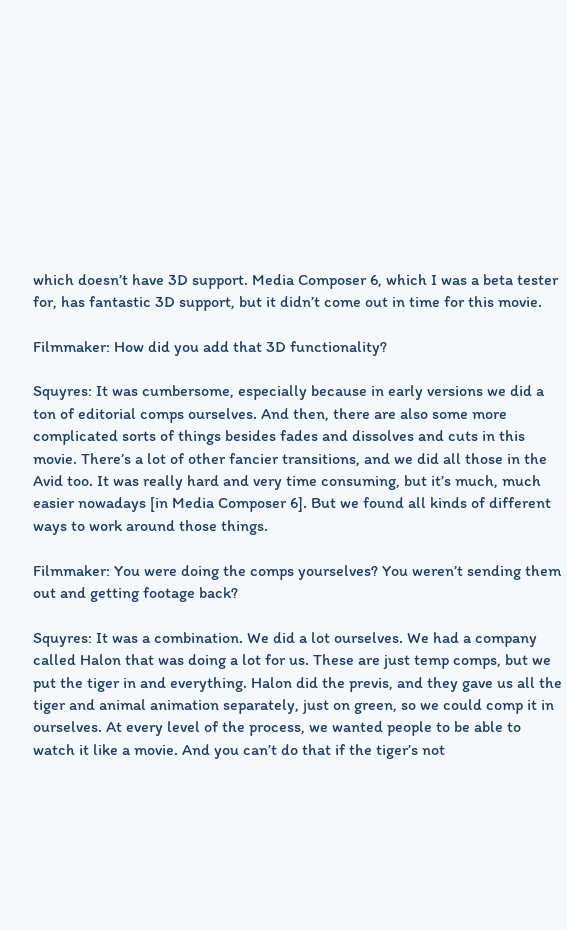which doesn’t have 3D support. Media Composer 6, which I was a beta tester for, has fantastic 3D support, but it didn’t come out in time for this movie.

Filmmaker: How did you add that 3D functionality?

Squyres: It was cumbersome, especially because in early versions we did a ton of editorial comps ourselves. And then, there are also some more complicated sorts of things besides fades and dissolves and cuts in this movie. There’s a lot of other fancier transitions, and we did all those in the Avid too. It was really hard and very time consuming, but it’s much, much easier nowadays [in Media Composer 6]. But we found all kinds of different ways to work around those things.

Filmmaker: You were doing the comps yourselves? You weren’t sending them out and getting footage back?

Squyres: It was a combination. We did a lot ourselves. We had a company called Halon that was doing a lot for us. These are just temp comps, but we put the tiger in and everything. Halon did the previs, and they gave us all the tiger and animal animation separately, just on green, so we could comp it in ourselves. At every level of the process, we wanted people to be able to watch it like a movie. And you can’t do that if the tiger’s not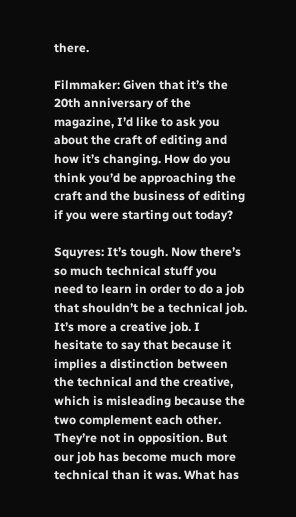there.

Filmmaker: Given that it’s the 20th anniversary of the magazine, I’d like to ask you about the craft of editing and how it’s changing. How do you think you’d be approaching the craft and the business of editing if you were starting out today?

Squyres: It’s tough. Now there’s so much technical stuff you need to learn in order to do a job that shouldn’t be a technical job. It’s more a creative job. I hesitate to say that because it implies a distinction between the technical and the creative, which is misleading because the two complement each other. They’re not in opposition. But our job has become much more technical than it was. What has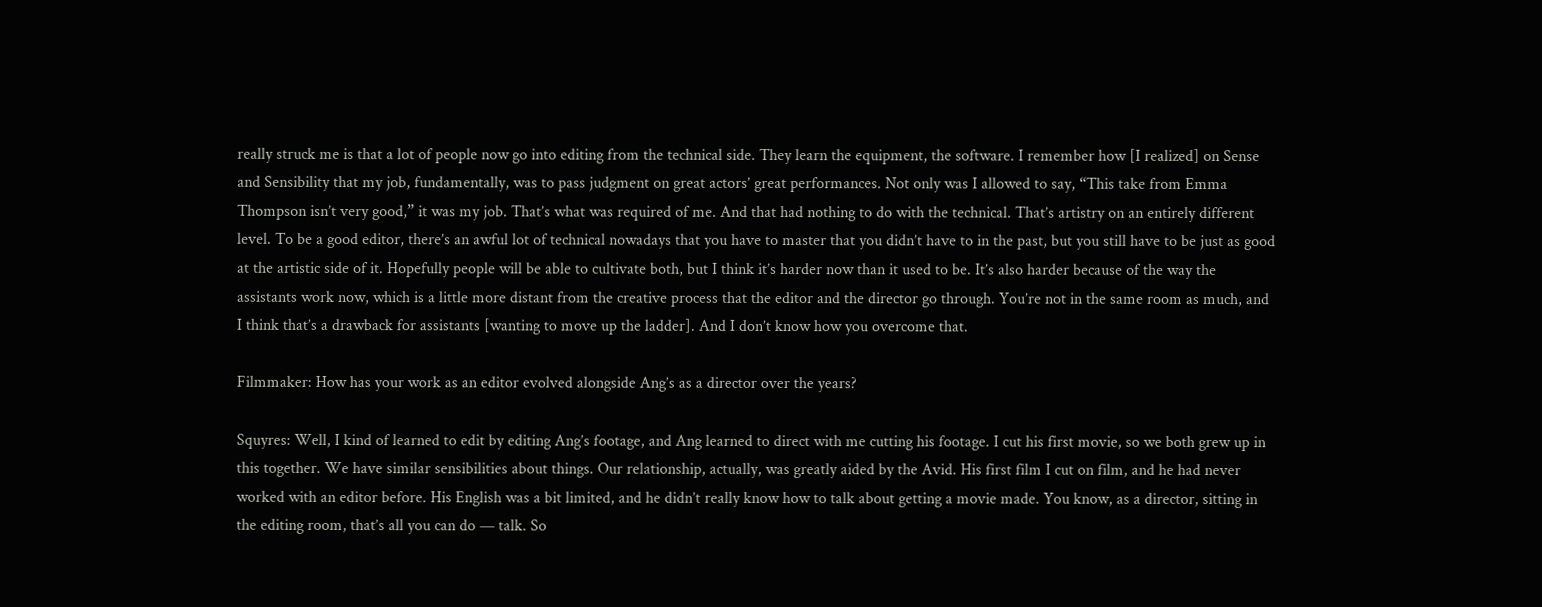really struck me is that a lot of people now go into editing from the technical side. They learn the equipment, the software. I remember how [I realized] on Sense and Sensibility that my job, fundamentally, was to pass judgment on great actors’ great performances. Not only was I allowed to say, “This take from Emma Thompson isn’t very good,” it was my job. That’s what was required of me. And that had nothing to do with the technical. That’s artistry on an entirely different level. To be a good editor, there’s an awful lot of technical nowadays that you have to master that you didn’t have to in the past, but you still have to be just as good at the artistic side of it. Hopefully people will be able to cultivate both, but I think it’s harder now than it used to be. It’s also harder because of the way the assistants work now, which is a little more distant from the creative process that the editor and the director go through. You’re not in the same room as much, and I think that’s a drawback for assistants [wanting to move up the ladder]. And I don’t know how you overcome that.

Filmmaker: How has your work as an editor evolved alongside Ang’s as a director over the years?

Squyres: Well, I kind of learned to edit by editing Ang’s footage, and Ang learned to direct with me cutting his footage. I cut his first movie, so we both grew up in this together. We have similar sensibilities about things. Our relationship, actually, was greatly aided by the Avid. His first film I cut on film, and he had never worked with an editor before. His English was a bit limited, and he didn’t really know how to talk about getting a movie made. You know, as a director, sitting in the editing room, that’s all you can do — talk. So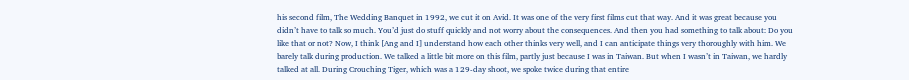his second film, The Wedding Banquet in 1992, we cut it on Avid. It was one of the very first films cut that way. And it was great because you didn’t have to talk so much. You’d just do stuff quickly and not worry about the consequences. And then you had something to talk about: Do you like that or not? Now, I think [Ang and I] understand how each other thinks very well, and I can anticipate things very thoroughly with him. We barely talk during production. We talked a little bit more on this film, partly just because I was in Taiwan. But when I wasn’t in Taiwan, we hardly talked at all. During Crouching Tiger, which was a 129-day shoot, we spoke twice during that entire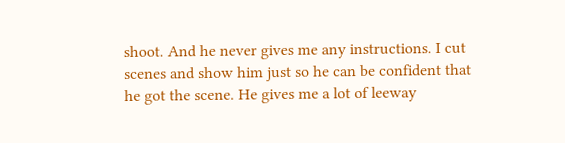shoot. And he never gives me any instructions. I cut scenes and show him just so he can be confident that he got the scene. He gives me a lot of leeway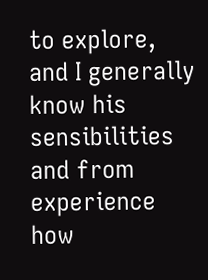to explore, and I generally know his sensibilities and from experience how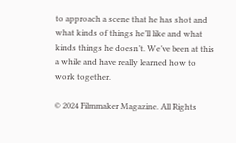to approach a scene that he has shot and what kinds of things he’ll like and what kinds things he doesn’t. We’ve been at this a while and have really learned how to work together.

© 2024 Filmmaker Magazine. All Rights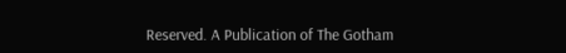Reserved. A Publication of The Gotham